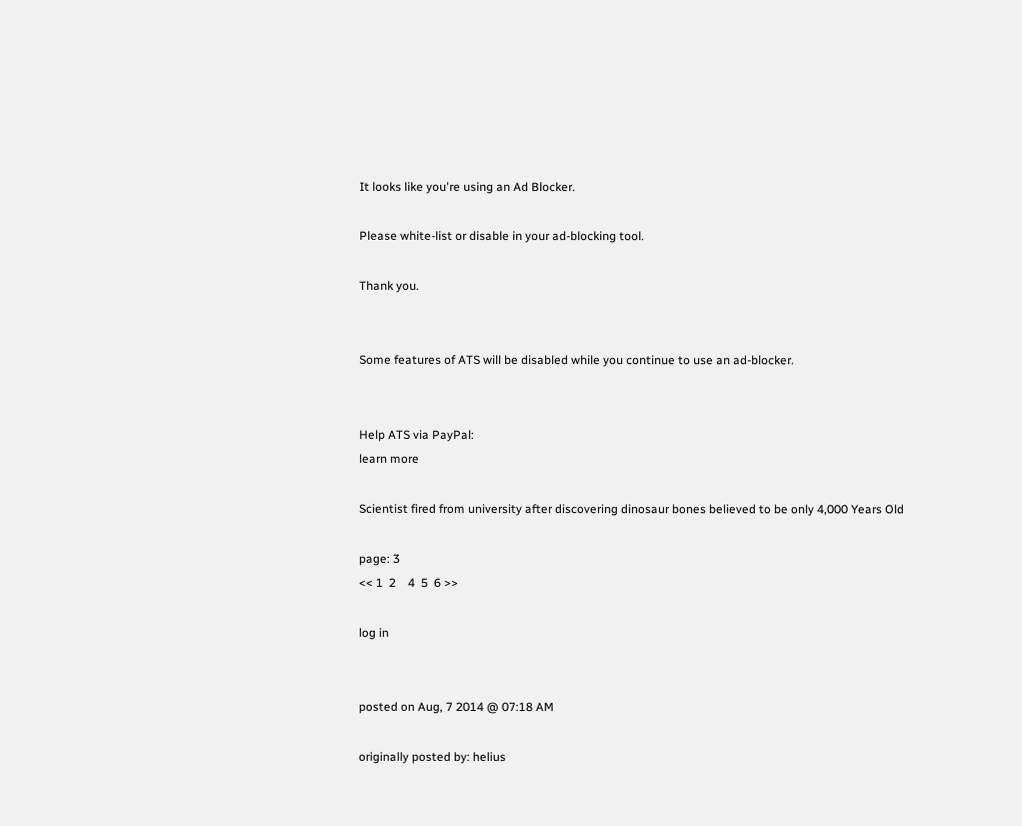It looks like you're using an Ad Blocker.

Please white-list or disable in your ad-blocking tool.

Thank you.


Some features of ATS will be disabled while you continue to use an ad-blocker.


Help ATS via PayPal:
learn more

Scientist fired from university after discovering dinosaur bones believed to be only 4,000 Years Old

page: 3
<< 1  2    4  5  6 >>

log in


posted on Aug, 7 2014 @ 07:18 AM

originally posted by: helius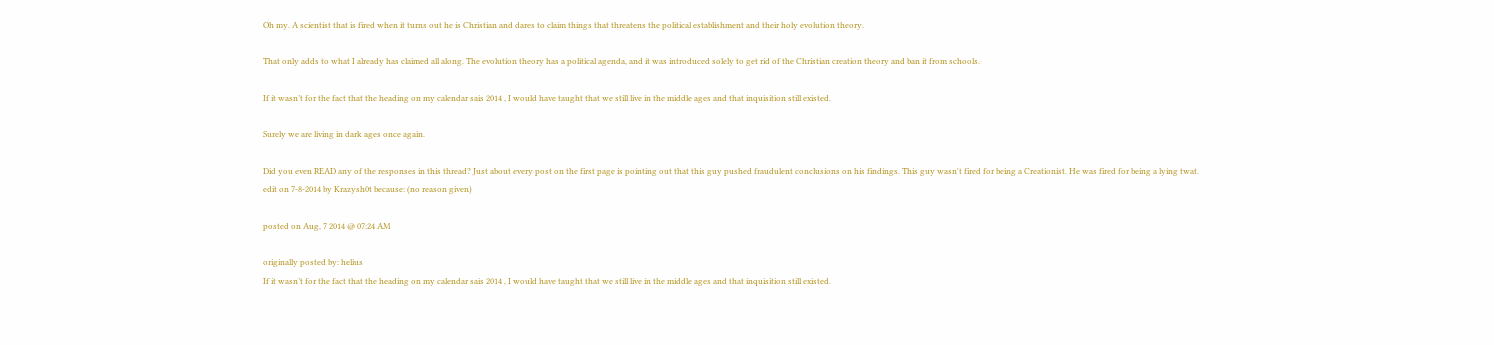Oh my. A scientist that is fired when it turns out he is Christian and dares to claim things that threatens the political establishment and their holy evolution theory.

That only adds to what I already has claimed all along. The evolution theory has a political agenda, and it was introduced solely to get rid of the Christian creation theory and ban it from schools.

If it wasn’t for the fact that the heading on my calendar sais 2014 , I would have taught that we still live in the middle ages and that inquisition still existed.

Surely we are living in dark ages once again.

Did you even READ any of the responses in this thread? Just about every post on the first page is pointing out that this guy pushed fraudulent conclusions on his findings. This guy wasn't fired for being a Creationist. He was fired for being a lying twat.
edit on 7-8-2014 by Krazysh0t because: (no reason given)

posted on Aug, 7 2014 @ 07:24 AM

originally posted by: helius
If it wasn’t for the fact that the heading on my calendar sais 2014 , I would have taught that we still live in the middle ages and that inquisition still existed.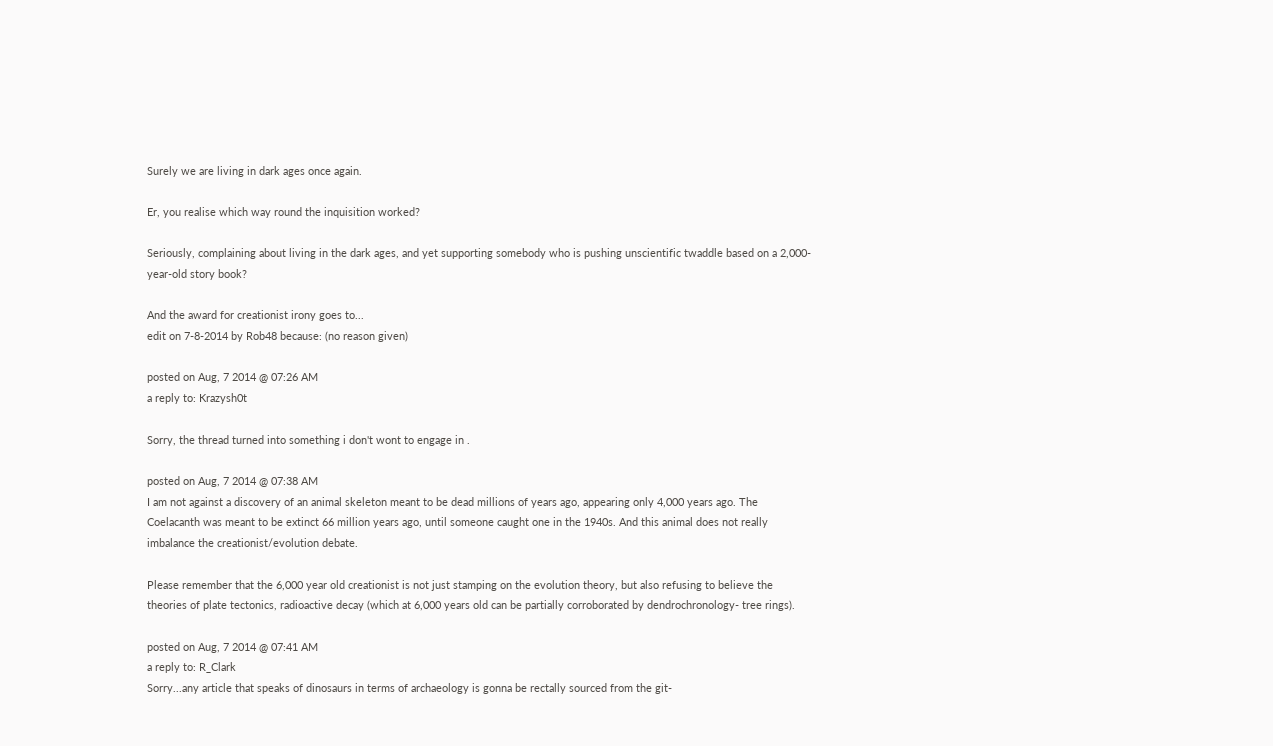Surely we are living in dark ages once again.

Er, you realise which way round the inquisition worked?

Seriously, complaining about living in the dark ages, and yet supporting somebody who is pushing unscientific twaddle based on a 2,000-year-old story book?

And the award for creationist irony goes to...
edit on 7-8-2014 by Rob48 because: (no reason given)

posted on Aug, 7 2014 @ 07:26 AM
a reply to: Krazysh0t

Sorry, the thread turned into something i don't wont to engage in .

posted on Aug, 7 2014 @ 07:38 AM
I am not against a discovery of an animal skeleton meant to be dead millions of years ago, appearing only 4,000 years ago. The Coelacanth was meant to be extinct 66 million years ago, until someone caught one in the 1940s. And this animal does not really imbalance the creationist/evolution debate.

Please remember that the 6,000 year old creationist is not just stamping on the evolution theory, but also refusing to believe the theories of plate tectonics, radioactive decay (which at 6,000 years old can be partially corroborated by dendrochronology- tree rings).

posted on Aug, 7 2014 @ 07:41 AM
a reply to: R_Clark
Sorry...any article that speaks of dinosaurs in terms of archaeology is gonna be rectally sourced from the git-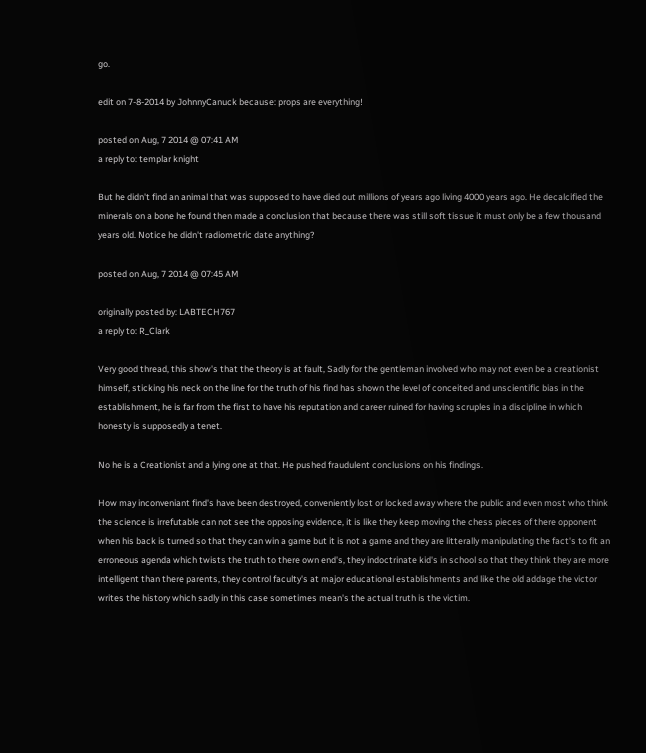go.

edit on 7-8-2014 by JohnnyCanuck because: props are everything!

posted on Aug, 7 2014 @ 07:41 AM
a reply to: templar knight

But he didn't find an animal that was supposed to have died out millions of years ago living 4000 years ago. He decalcified the minerals on a bone he found then made a conclusion that because there was still soft tissue it must only be a few thousand years old. Notice he didn't radiometric date anything?

posted on Aug, 7 2014 @ 07:45 AM

originally posted by: LABTECH767
a reply to: R_Clark

Very good thread, this show's that the theory is at fault, Sadly for the gentleman involved who may not even be a creationist himself, sticking his neck on the line for the truth of his find has shown the level of conceited and unscientific bias in the establishment, he is far from the first to have his reputation and career ruined for having scruples in a discipline in which honesty is supposedly a tenet.

No he is a Creationist and a lying one at that. He pushed fraudulent conclusions on his findings.

How may inconveniant find's have been destroyed, conveniently lost or locked away where the public and even most who think the science is irrefutable can not see the opposing evidence, it is like they keep moving the chess pieces of there opponent when his back is turned so that they can win a game but it is not a game and they are litterally manipulating the fact's to fit an erroneous agenda which twists the truth to there own end's, they indoctrinate kid's in school so that they think they are more intelligent than there parents, they control faculty's at major educational establishments and like the old addage the victor writes the history which sadly in this case sometimes mean's the actual truth is the victim.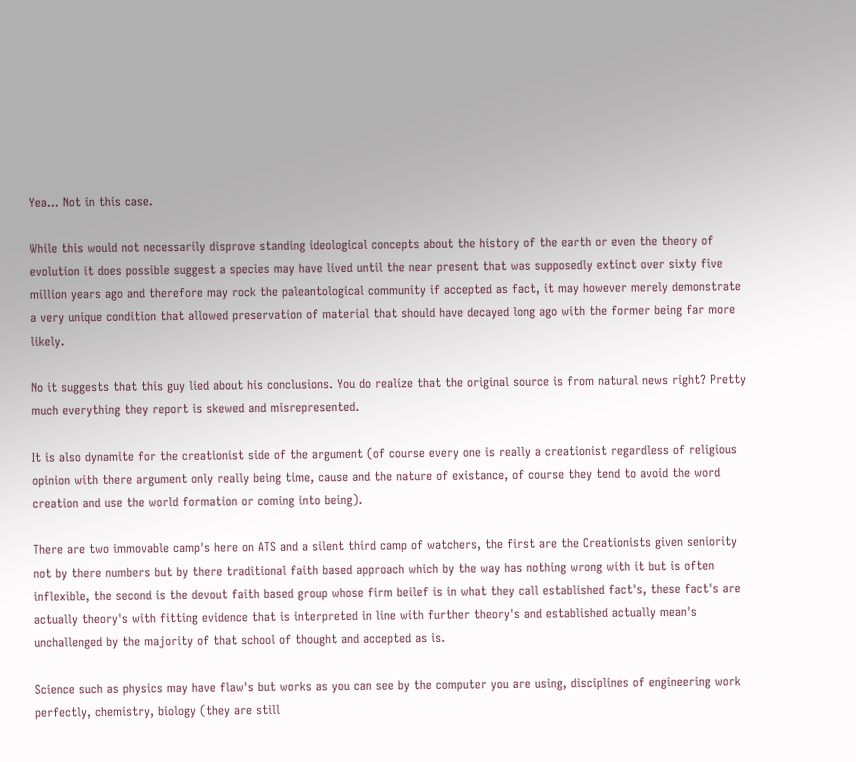Yea... Not in this case.

While this would not necessarily disprove standing ideological concepts about the history of the earth or even the theory of evolution it does possible suggest a species may have lived until the near present that was supposedly extinct over sixty five million years ago and therefore may rock the paleantological community if accepted as fact, it may however merely demonstrate a very unique condition that allowed preservation of material that should have decayed long ago with the former being far more likely.

No it suggests that this guy lied about his conclusions. You do realize that the original source is from natural news right? Pretty much everything they report is skewed and misrepresented.

It is also dynamite for the creationist side of the argument (of course every one is really a creationist regardless of religious opinion with there argument only really being time, cause and the nature of existance, of course they tend to avoid the word creation and use the world formation or coming into being).

There are two immovable camp's here on ATS and a silent third camp of watchers, the first are the Creationists given seniority not by there numbers but by there traditional faith based approach which by the way has nothing wrong with it but is often inflexible, the second is the devout faith based group whose firm beilef is in what they call established fact's, these fact's are actually theory's with fitting evidence that is interpreted in line with further theory's and established actually mean's unchallenged by the majority of that school of thought and accepted as is.

Science such as physics may have flaw's but works as you can see by the computer you are using, disciplines of engineering work perfectly, chemistry, biology (they are still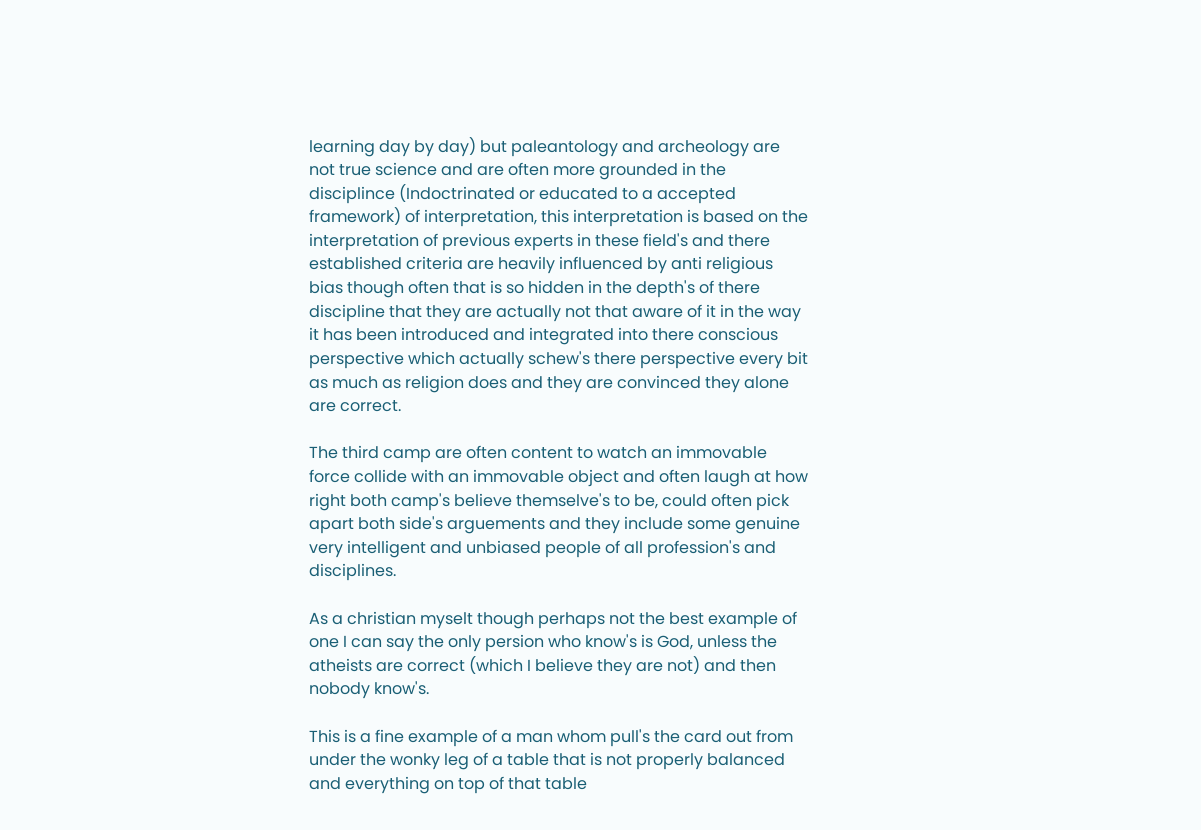learning day by day) but paleantology and archeology are not true science and are often more grounded in the disciplince (Indoctrinated or educated to a accepted framework) of interpretation, this interpretation is based on the interpretation of previous experts in these field's and there established criteria are heavily influenced by anti religious bias though often that is so hidden in the depth's of there discipline that they are actually not that aware of it in the way it has been introduced and integrated into there conscious perspective which actually schew's there perspective every bit as much as religion does and they are convinced they alone are correct.

The third camp are often content to watch an immovable force collide with an immovable object and often laugh at how right both camp's believe themselve's to be, could often pick apart both side's arguements and they include some genuine very intelligent and unbiased people of all profession's and disciplines.

As a christian myselt though perhaps not the best example of one I can say the only persion who know's is God, unless the atheists are correct (which I believe they are not) and then nobody know's.

This is a fine example of a man whom pull's the card out from under the wonky leg of a table that is not properly balanced and everything on top of that table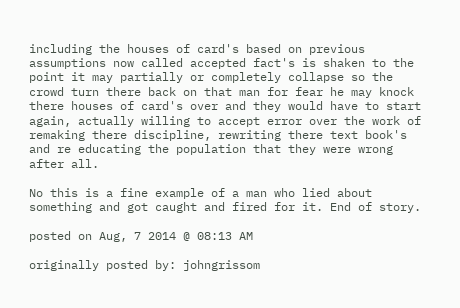including the houses of card's based on previous assumptions now called accepted fact's is shaken to the point it may partially or completely collapse so the crowd turn there back on that man for fear he may knock there houses of card's over and they would have to start again, actually willing to accept error over the work of remaking there discipline, rewriting there text book's and re educating the population that they were wrong after all.

No this is a fine example of a man who lied about something and got caught and fired for it. End of story.

posted on Aug, 7 2014 @ 08:13 AM

originally posted by: johngrissom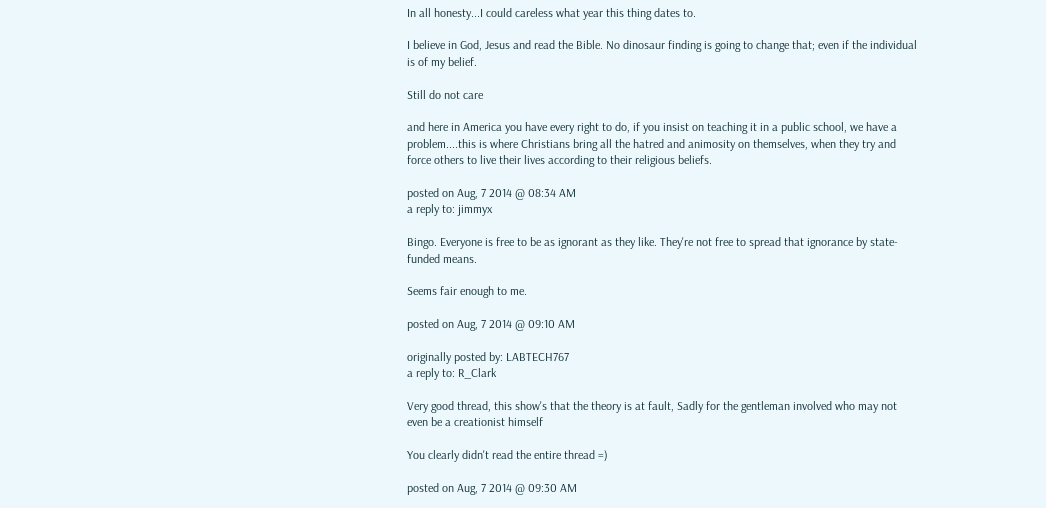In all honesty...I could careless what year this thing dates to.

I believe in God, Jesus and read the Bible. No dinosaur finding is going to change that; even if the individual is of my belief.

Still do not care

and here in America you have every right to do, if you insist on teaching it in a public school, we have a problem....this is where Christians bring all the hatred and animosity on themselves, when they try and force others to live their lives according to their religious beliefs.

posted on Aug, 7 2014 @ 08:34 AM
a reply to: jimmyx

Bingo. Everyone is free to be as ignorant as they like. They're not free to spread that ignorance by state-funded means.

Seems fair enough to me.

posted on Aug, 7 2014 @ 09:10 AM

originally posted by: LABTECH767
a reply to: R_Clark

Very good thread, this show's that the theory is at fault, Sadly for the gentleman involved who may not even be a creationist himself

You clearly didn't read the entire thread =)

posted on Aug, 7 2014 @ 09:30 AM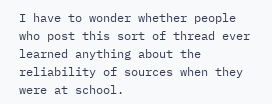I have to wonder whether people who post this sort of thread ever learned anything about the reliability of sources when they were at school.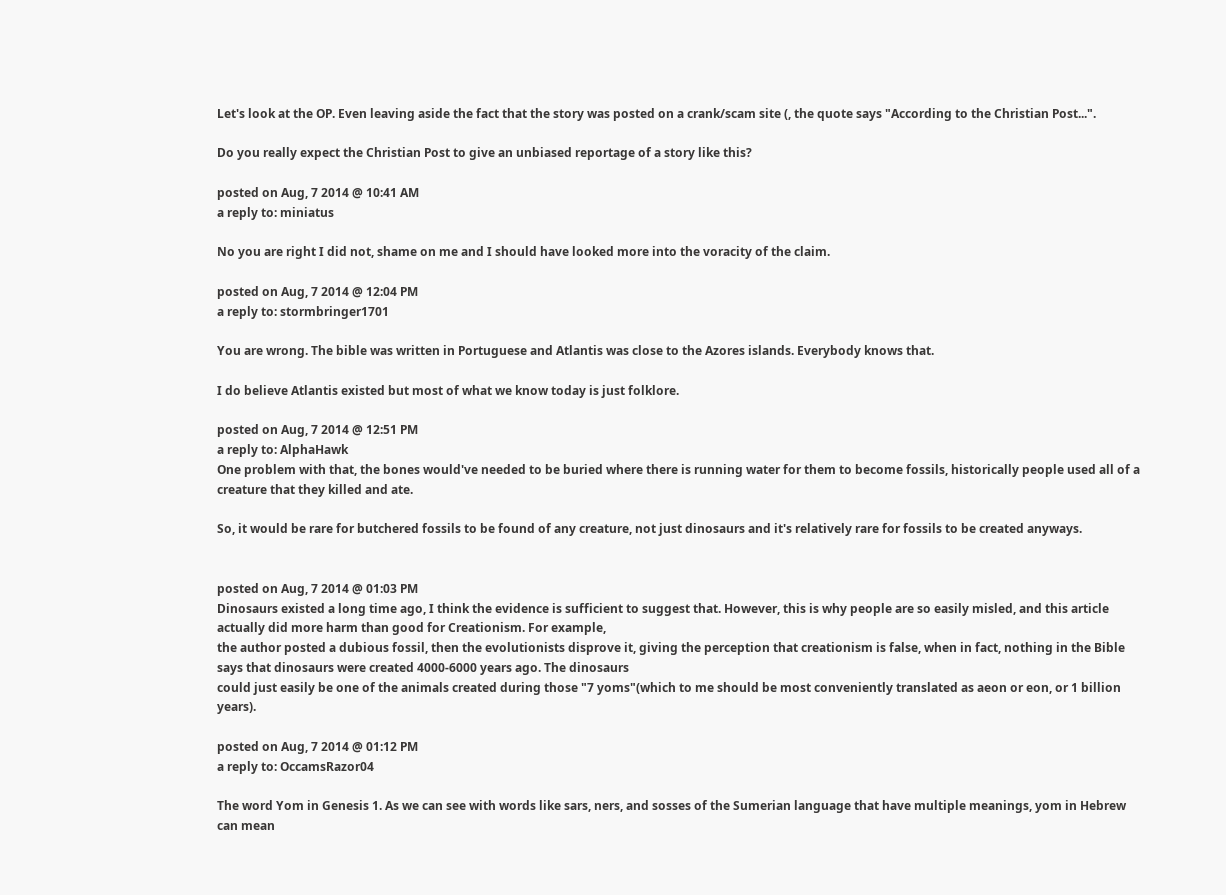Let's look at the OP. Even leaving aside the fact that the story was posted on a crank/scam site (, the quote says "According to the Christian Post...".

Do you really expect the Christian Post to give an unbiased reportage of a story like this?

posted on Aug, 7 2014 @ 10:41 AM
a reply to: miniatus

No you are right I did not, shame on me and I should have looked more into the voracity of the claim.

posted on Aug, 7 2014 @ 12:04 PM
a reply to: stormbringer1701

You are wrong. The bible was written in Portuguese and Atlantis was close to the Azores islands. Everybody knows that.

I do believe Atlantis existed but most of what we know today is just folklore.

posted on Aug, 7 2014 @ 12:51 PM
a reply to: AlphaHawk
One problem with that, the bones would've needed to be buried where there is running water for them to become fossils, historically people used all of a creature that they killed and ate.

So, it would be rare for butchered fossils to be found of any creature, not just dinosaurs and it's relatively rare for fossils to be created anyways.


posted on Aug, 7 2014 @ 01:03 PM
Dinosaurs existed a long time ago, I think the evidence is sufficient to suggest that. However, this is why people are so easily misled, and this article actually did more harm than good for Creationism. For example,
the author posted a dubious fossil, then the evolutionists disprove it, giving the perception that creationism is false, when in fact, nothing in the Bible says that dinosaurs were created 4000-6000 years ago. The dinosaurs
could just easily be one of the animals created during those "7 yoms"(which to me should be most conveniently translated as aeon or eon, or 1 billion years).

posted on Aug, 7 2014 @ 01:12 PM
a reply to: OccamsRazor04

The word Yom in Genesis 1. As we can see with words like sars, ners, and sosses of the Sumerian language that have multiple meanings, yom in Hebrew can mean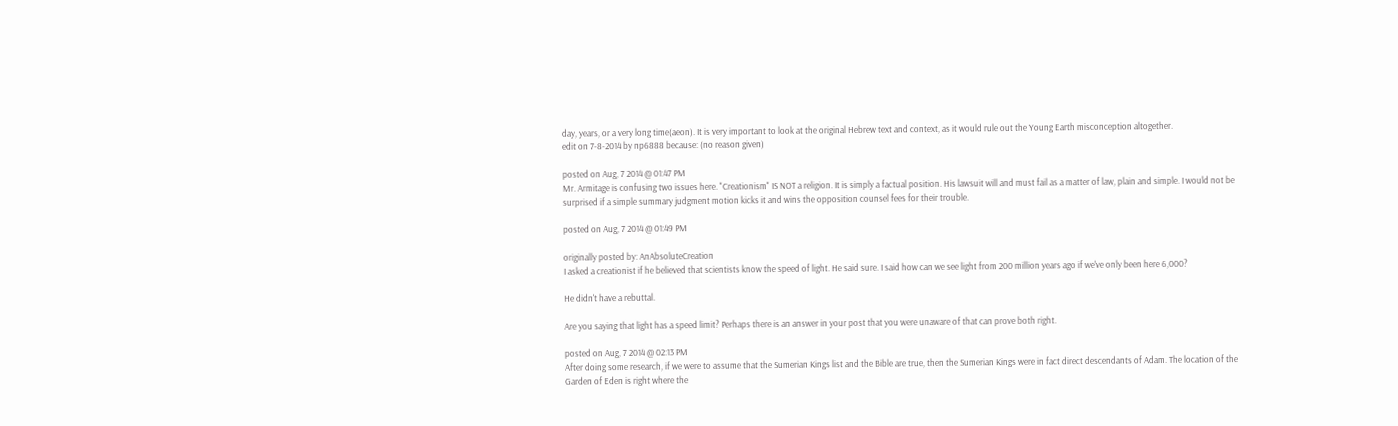day, years, or a very long time(aeon). It is very important to look at the original Hebrew text and context, as it would rule out the Young Earth misconception altogether.
edit on 7-8-2014 by np6888 because: (no reason given)

posted on Aug, 7 2014 @ 01:47 PM
Mr. Armitage is confusing two issues here. "Creationism" IS NOT a religion. It is simply a factual position. His lawsuit will and must fail as a matter of law, plain and simple. I would not be surprised if a simple summary judgment motion kicks it and wins the opposition counsel fees for their trouble.

posted on Aug, 7 2014 @ 01:49 PM

originally posted by: AnAbsoluteCreation
I asked a creationist if he believed that scientists know the speed of light. He said sure. I said how can we see light from 200 million years ago if we've only been here 6,000?

He didn't have a rebuttal.

Are you saying that light has a speed limit? Perhaps there is an answer in your post that you were unaware of that can prove both right.

posted on Aug, 7 2014 @ 02:13 PM
After doing some research, if we were to assume that the Sumerian Kings list and the Bible are true, then the Sumerian Kings were in fact direct descendants of Adam. The location of the Garden of Eden is right where the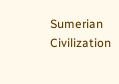Sumerian Civilization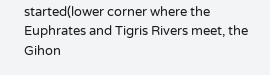started(lower corner where the Euphrates and Tigris Rivers meet, the Gihon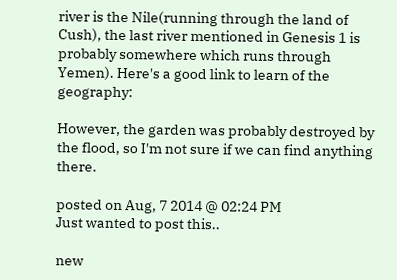river is the Nile(running through the land of Cush), the last river mentioned in Genesis 1 is probably somewhere which runs through Yemen). Here's a good link to learn of the geography:

However, the garden was probably destroyed by the flood, so I'm not sure if we can find anything there.

posted on Aug, 7 2014 @ 02:24 PM
Just wanted to post this..

new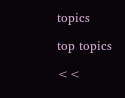topics

top topics

<<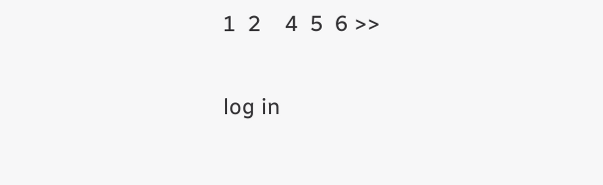1  2    4  5  6 >>

log in